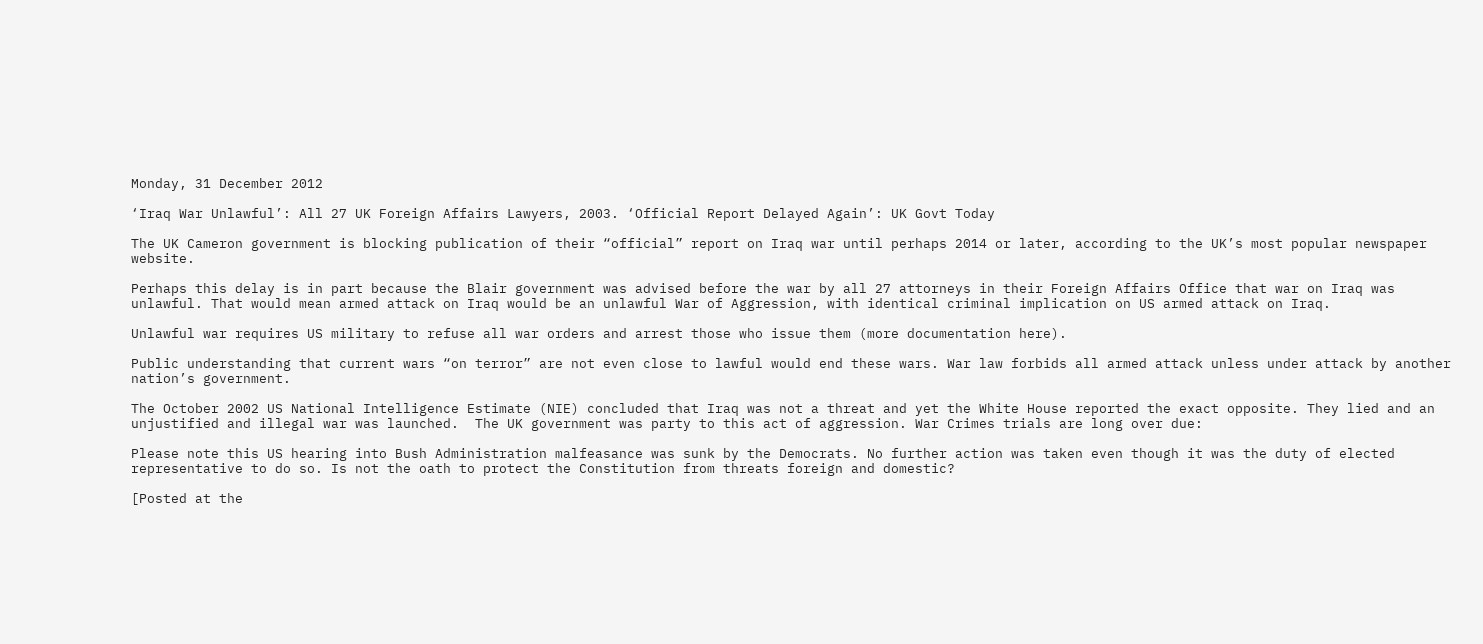Monday, 31 December 2012

‘Iraq War Unlawful’: All 27 UK Foreign Affairs Lawyers, 2003. ‘Official Report Delayed Again’: UK Govt Today

The UK Cameron government is blocking publication of their “official” report on Iraq war until perhaps 2014 or later, according to the UK’s most popular newspaper website.

Perhaps this delay is in part because the Blair government was advised before the war by all 27 attorneys in their Foreign Affairs Office that war on Iraq was unlawful. That would mean armed attack on Iraq would be an unlawful War of Aggression, with identical criminal implication on US armed attack on Iraq.

Unlawful war requires US military to refuse all war orders and arrest those who issue them (more documentation here).

Public understanding that current wars “on terror” are not even close to lawful would end these wars. War law forbids all armed attack unless under attack by another nation’s government.

The October 2002 US National Intelligence Estimate (NIE) concluded that Iraq was not a threat and yet the White House reported the exact opposite. They lied and an unjustified and illegal war was launched.  The UK government was party to this act of aggression. War Crimes trials are long over due:

Please note this US hearing into Bush Administration malfeasance was sunk by the Democrats. No further action was taken even though it was the duty of elected representative to do so. Is not the oath to protect the Constitution from threats foreign and domestic?

[Posted at the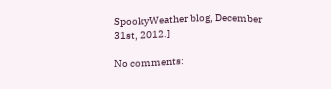SpookyWeather blog, December 31st, 2012.]

No comments: